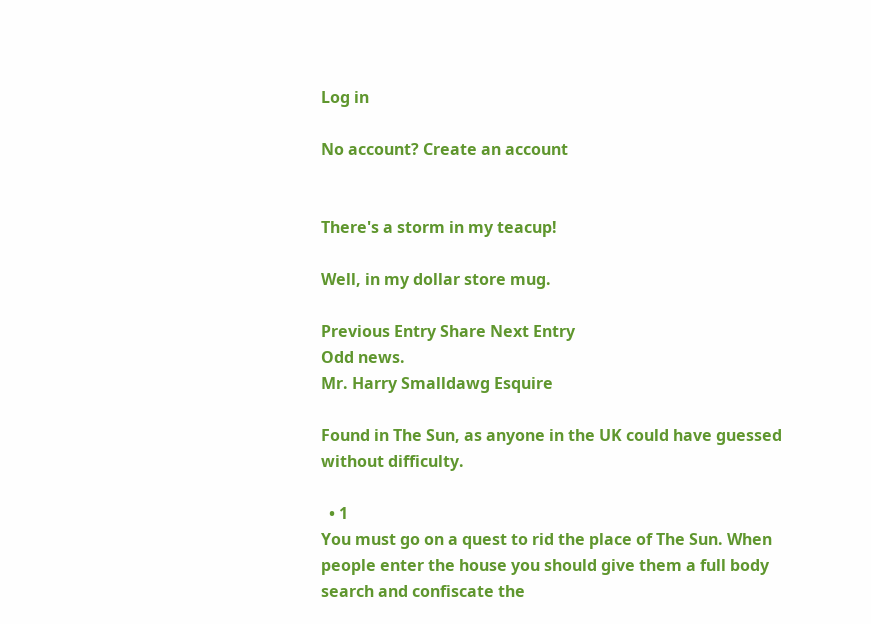Log in

No account? Create an account


There's a storm in my teacup!

Well, in my dollar store mug.

Previous Entry Share Next Entry
Odd news.
Mr. Harry Smalldawg Esquire

Found in The Sun, as anyone in the UK could have guessed without difficulty.

  • 1
You must go on a quest to rid the place of The Sun. When people enter the house you should give them a full body search and confiscate the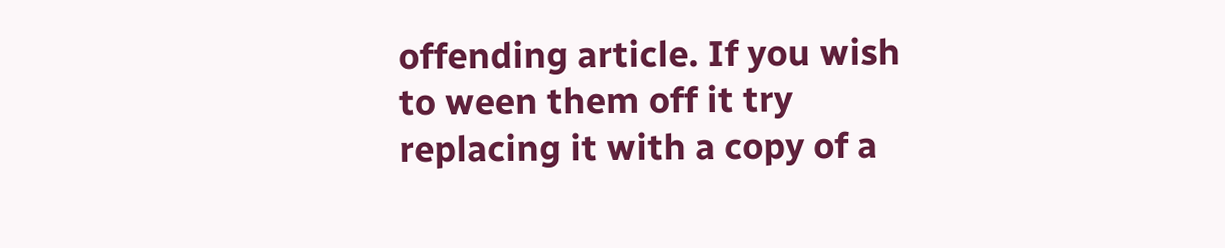offending article. If you wish to ween them off it try replacing it with a copy of a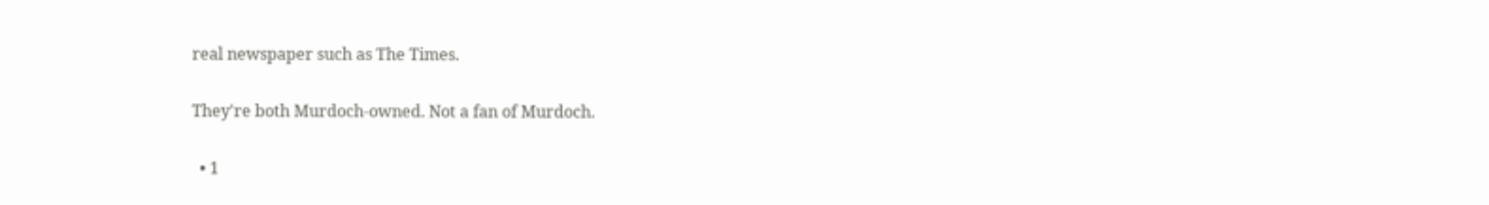real newspaper such as The Times.

They're both Murdoch-owned. Not a fan of Murdoch.

  • 1